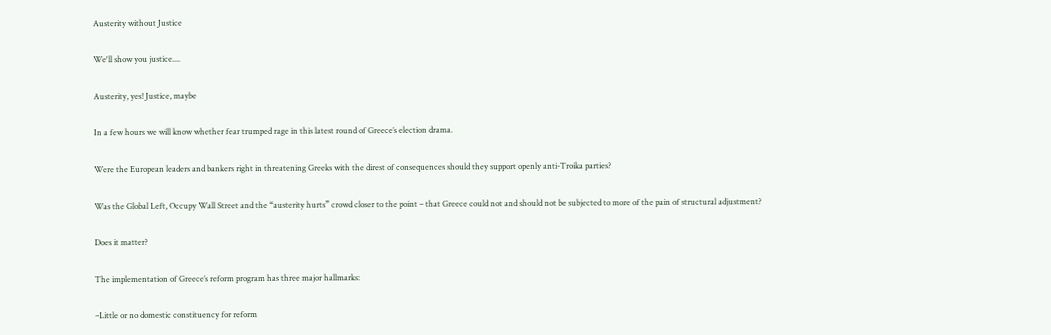Austerity without Justice

We'll show you justice....

Austerity, yes! Justice, maybe

In a few hours we will know whether fear trumped rage in this latest round of Greece’s election drama.

Were the European leaders and bankers right in threatening Greeks with the direst of consequences should they support openly anti-Troika parties?

Was the Global Left, Occupy Wall Street and the “austerity hurts” crowd closer to the point – that Greece could not and should not be subjected to more of the pain of structural adjustment?

Does it matter?

The implementation of Greece’s reform program has three major hallmarks:

–Little or no domestic constituency for reform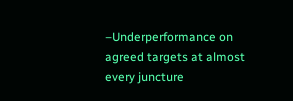–Underperformance on agreed targets at almost every juncture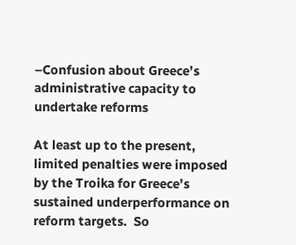–Confusion about Greece’s administrative capacity to undertake reforms

At least up to the present, limited penalties were imposed by the Troika for Greece’s sustained underperformance on reform targets.  So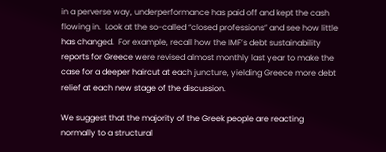in a perverse way, underperformance has paid off and kept the cash flowing in.  Look at the so-called “closed professions” and see how little has changed.  For example, recall how the IMF’s debt sustainability reports for Greece were revised almost monthly last year to make the case for a deeper haircut at each juncture, yielding Greece more debt relief at each new stage of the discussion.

We suggest that the majority of the Greek people are reacting normally to a structural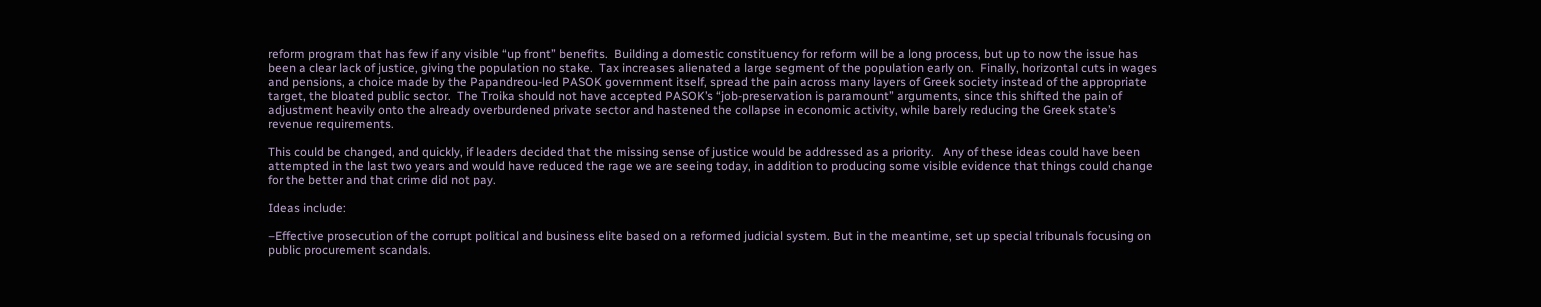reform program that has few if any visible “up front” benefits.  Building a domestic constituency for reform will be a long process, but up to now the issue has been a clear lack of justice, giving the population no stake.  Tax increases alienated a large segment of the population early on.  Finally, horizontal cuts in wages and pensions, a choice made by the Papandreou-led PASOK government itself, spread the pain across many layers of Greek society instead of the appropriate target, the bloated public sector.  The Troika should not have accepted PASOK’s “job-preservation is paramount” arguments, since this shifted the pain of adjustment heavily onto the already overburdened private sector and hastened the collapse in economic activity, while barely reducing the Greek state’s revenue requirements.

This could be changed, and quickly, if leaders decided that the missing sense of justice would be addressed as a priority.   Any of these ideas could have been attempted in the last two years and would have reduced the rage we are seeing today, in addition to producing some visible evidence that things could change for the better and that crime did not pay.

Ideas include:

–Effective prosecution of the corrupt political and business elite based on a reformed judicial system. But in the meantime, set up special tribunals focusing on public procurement scandals.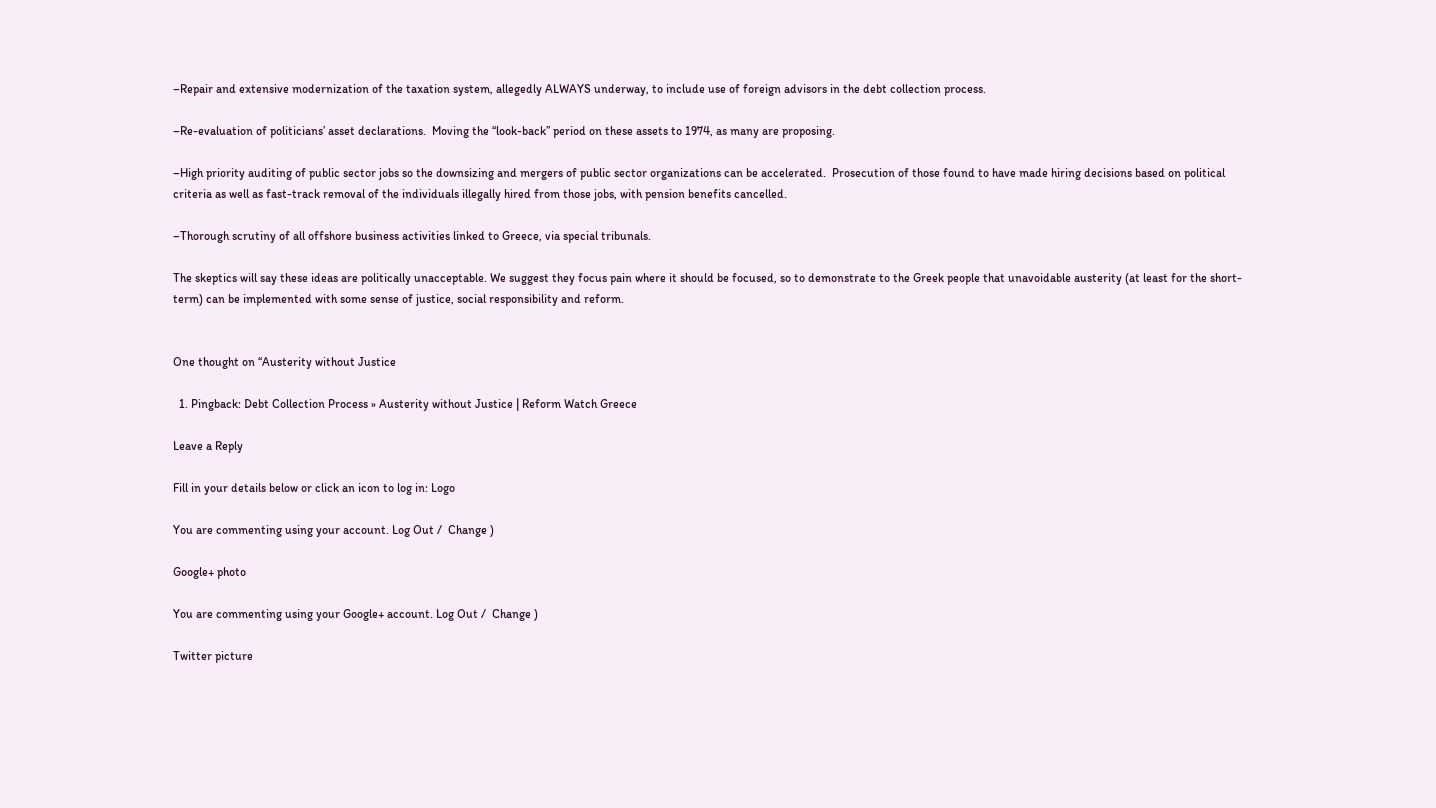–Repair and extensive modernization of the taxation system, allegedly ALWAYS underway, to include use of foreign advisors in the debt collection process.

–Re-evaluation of politicians’ asset declarations.  Moving the “look-back” period on these assets to 1974, as many are proposing.

–High priority auditing of public sector jobs so the downsizing and mergers of public sector organizations can be accelerated.  Prosecution of those found to have made hiring decisions based on political criteria as well as fast-track removal of the individuals illegally hired from those jobs, with pension benefits cancelled.

–Thorough scrutiny of all offshore business activities linked to Greece, via special tribunals.

The skeptics will say these ideas are politically unacceptable. We suggest they focus pain where it should be focused, so to demonstrate to the Greek people that unavoidable austerity (at least for the short-term) can be implemented with some sense of justice, social responsibility and reform.


One thought on “Austerity without Justice

  1. Pingback: Debt Collection Process » Austerity without Justice | Reform Watch Greece

Leave a Reply

Fill in your details below or click an icon to log in: Logo

You are commenting using your account. Log Out /  Change )

Google+ photo

You are commenting using your Google+ account. Log Out /  Change )

Twitter picture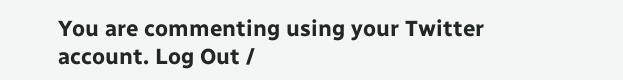You are commenting using your Twitter account. Log Out /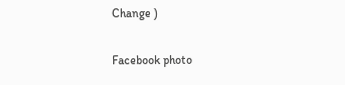Change )

Facebook photo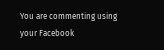You are commenting using your Facebook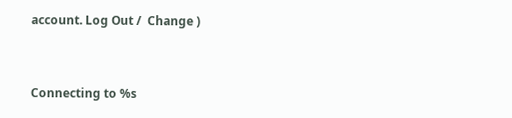account. Log Out /  Change )


Connecting to %s